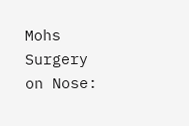Mohs Surgery on Nose: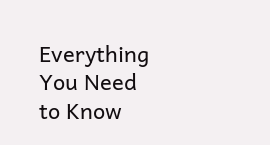Everything You Need to Know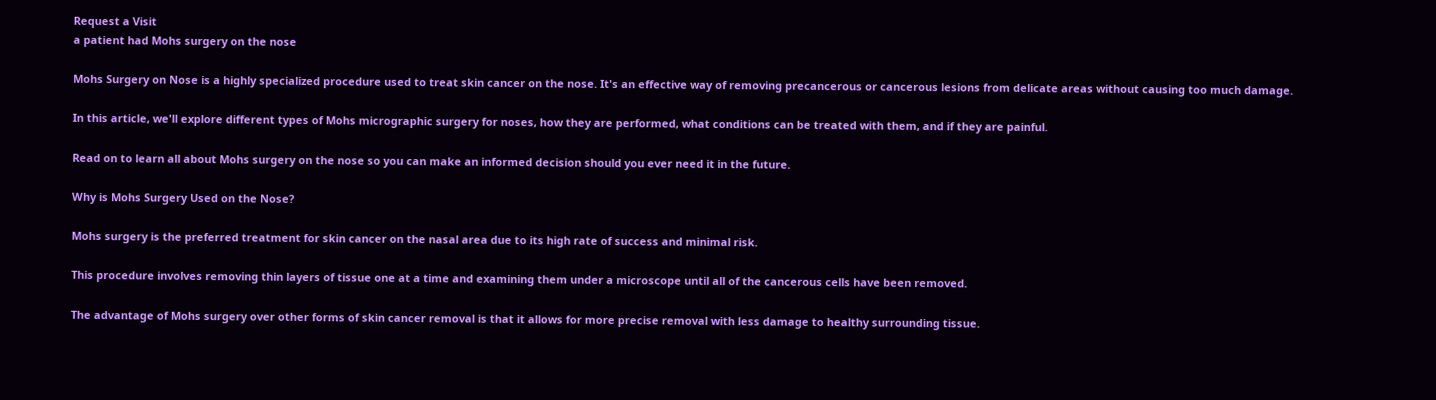Request a Visit
a patient had Mohs surgery on the nose

Mohs Surgery on Nose is a highly specialized procedure used to treat skin cancer on the nose. It's an effective way of removing precancerous or cancerous lesions from delicate areas without causing too much damage.

In this article, we'll explore different types of Mohs micrographic surgery for noses, how they are performed, what conditions can be treated with them, and if they are painful.

Read on to learn all about Mohs surgery on the nose so you can make an informed decision should you ever need it in the future.

Why is Mohs Surgery Used on the Nose?

Mohs surgery is the preferred treatment for skin cancer on the nasal area due to its high rate of success and minimal risk.

This procedure involves removing thin layers of tissue one at a time and examining them under a microscope until all of the cancerous cells have been removed.

The advantage of Mohs surgery over other forms of skin cancer removal is that it allows for more precise removal with less damage to healthy surrounding tissue.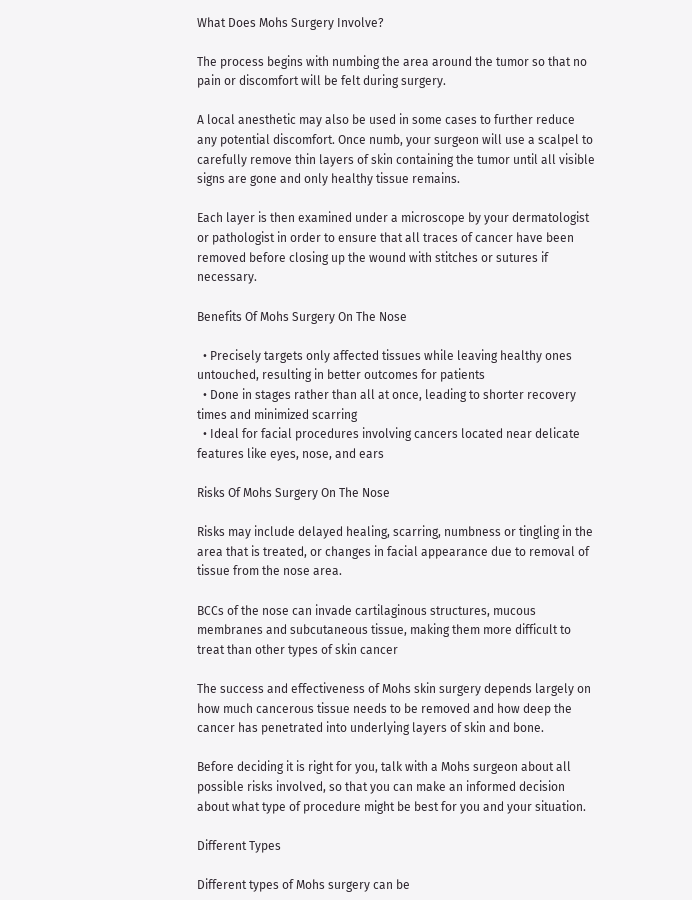What Does Mohs Surgery Involve?

The process begins with numbing the area around the tumor so that no pain or discomfort will be felt during surgery.

A local anesthetic may also be used in some cases to further reduce any potential discomfort. Once numb, your surgeon will use a scalpel to carefully remove thin layers of skin containing the tumor until all visible signs are gone and only healthy tissue remains.

Each layer is then examined under a microscope by your dermatologist or pathologist in order to ensure that all traces of cancer have been removed before closing up the wound with stitches or sutures if necessary.

Benefits Of Mohs Surgery On The Nose

  • Precisely targets only affected tissues while leaving healthy ones untouched, resulting in better outcomes for patients
  • Done in stages rather than all at once, leading to shorter recovery times and minimized scarring
  • Ideal for facial procedures involving cancers located near delicate features like eyes, nose, and ears

Risks Of Mohs Surgery On The Nose

Risks may include delayed healing, scarring, numbness or tingling in the area that is treated, or changes in facial appearance due to removal of tissue from the nose area.

BCCs of the nose can invade cartilaginous structures, mucous membranes and subcutaneous tissue, making them more difficult to treat than other types of skin cancer

The success and effectiveness of Mohs skin surgery depends largely on how much cancerous tissue needs to be removed and how deep the cancer has penetrated into underlying layers of skin and bone.

Before deciding it is right for you, talk with a Mohs surgeon about all possible risks involved, so that you can make an informed decision about what type of procedure might be best for you and your situation.

Different Types

Different types of Mohs surgery can be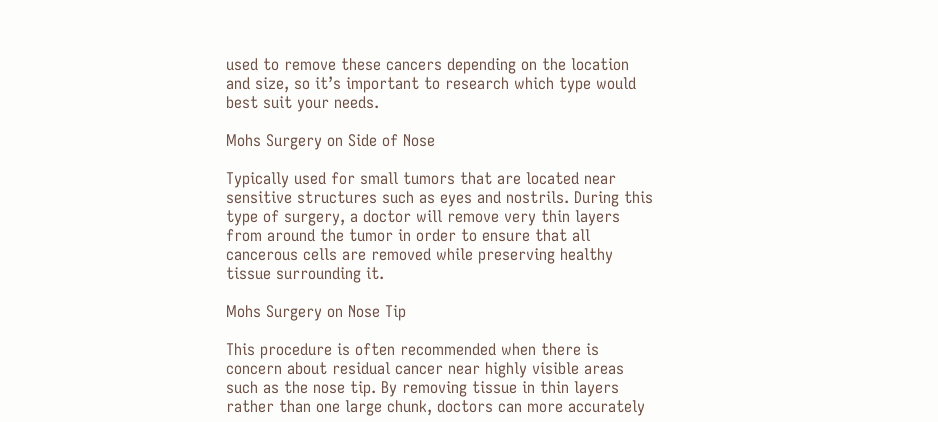used to remove these cancers depending on the location and size, so it’s important to research which type would best suit your needs.

Mohs Surgery on Side of Nose

Typically used for small tumors that are located near sensitive structures such as eyes and nostrils. During this type of surgery, a doctor will remove very thin layers from around the tumor in order to ensure that all cancerous cells are removed while preserving healthy tissue surrounding it.

Mohs Surgery on Nose Tip

This procedure is often recommended when there is concern about residual cancer near highly visible areas such as the nose tip. By removing tissue in thin layers rather than one large chunk, doctors can more accurately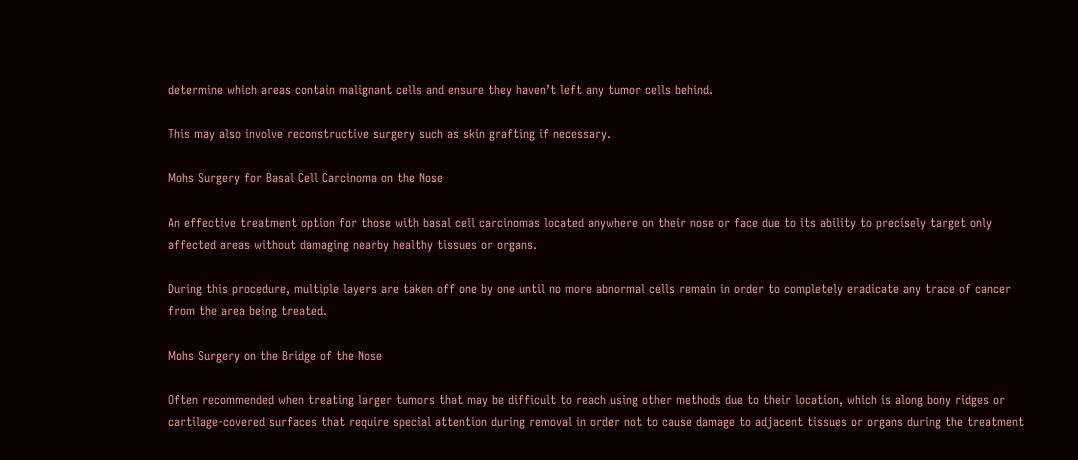determine which areas contain malignant cells and ensure they haven’t left any tumor cells behind.

This may also involve reconstructive surgery such as skin grafting if necessary.

Mohs Surgery for Basal Cell Carcinoma on the Nose

An effective treatment option for those with basal cell carcinomas located anywhere on their nose or face due to its ability to precisely target only affected areas without damaging nearby healthy tissues or organs.

During this procedure, multiple layers are taken off one by one until no more abnormal cells remain in order to completely eradicate any trace of cancer from the area being treated.

Mohs Surgery on the Bridge of the Nose

Often recommended when treating larger tumors that may be difficult to reach using other methods due to their location, which is along bony ridges or cartilage-covered surfaces that require special attention during removal in order not to cause damage to adjacent tissues or organs during the treatment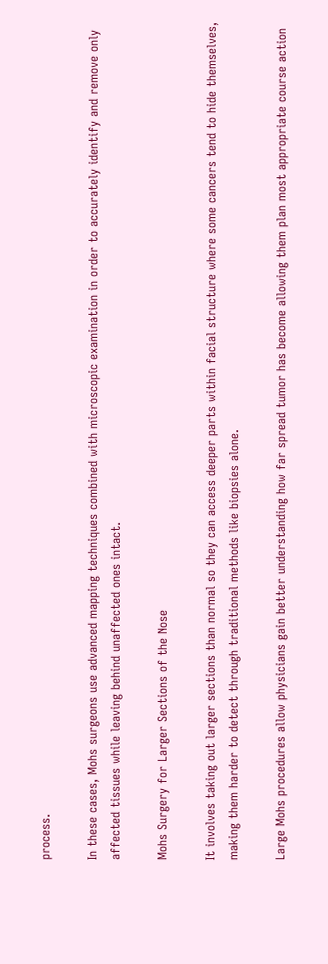process.

In these cases, Mohs surgeons use advanced mapping techniques combined with microscopic examination in order to accurately identify and remove only affected tissues while leaving behind unaffected ones intact.

Mohs Surgery for Larger Sections of the Nose

It involves taking out larger sections than normal so they can access deeper parts within facial structure where some cancers tend to hide themselves, making them harder to detect through traditional methods like biopsies alone.

Large Mohs procedures allow physicians gain better understanding how far spread tumor has become allowing them plan most appropriate course action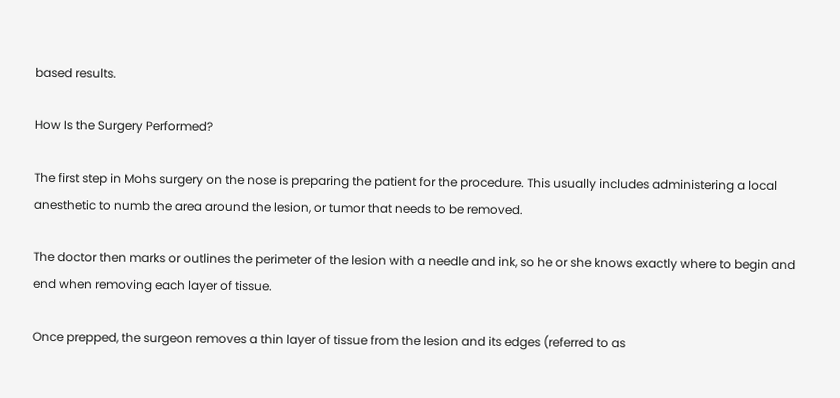based results.

How Is the Surgery Performed?

The first step in Mohs surgery on the nose is preparing the patient for the procedure. This usually includes administering a local anesthetic to numb the area around the lesion, or tumor that needs to be removed.

The doctor then marks or outlines the perimeter of the lesion with a needle and ink, so he or she knows exactly where to begin and end when removing each layer of tissue.

Once prepped, the surgeon removes a thin layer of tissue from the lesion and its edges (referred to as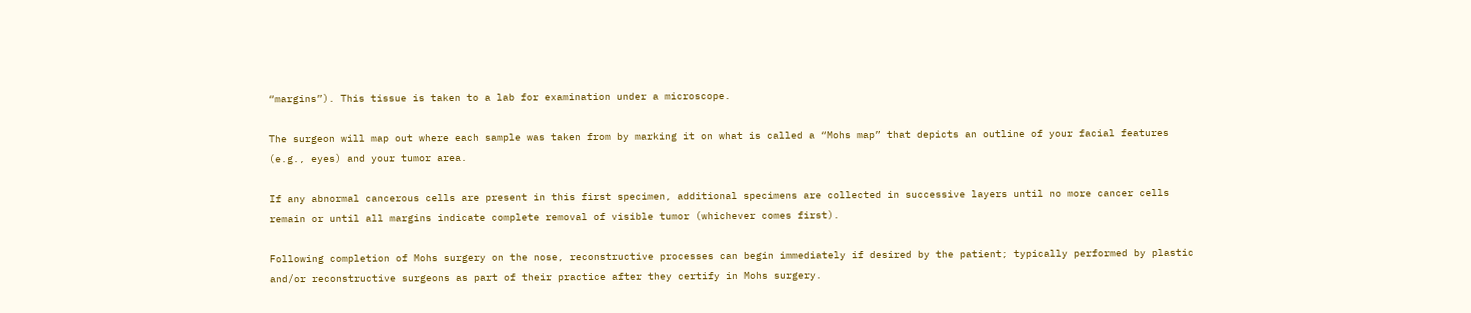“margins”). This tissue is taken to a lab for examination under a microscope.

The surgeon will map out where each sample was taken from by marking it on what is called a “Mohs map” that depicts an outline of your facial features (e.g., eyes) and your tumor area.

If any abnormal cancerous cells are present in this first specimen, additional specimens are collected in successive layers until no more cancer cells remain or until all margins indicate complete removal of visible tumor (whichever comes first).

Following completion of Mohs surgery on the nose, reconstructive processes can begin immediately if desired by the patient; typically performed by plastic and/or reconstructive surgeons as part of their practice after they certify in Mohs surgery.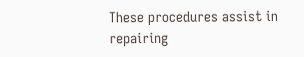These procedures assist in repairing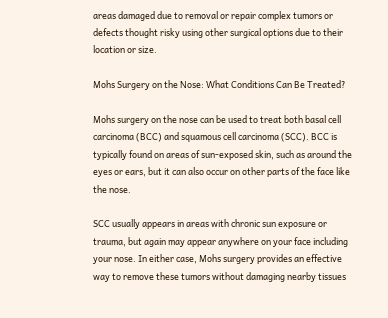areas damaged due to removal or repair complex tumors or defects thought risky using other surgical options due to their location or size.

Mohs Surgery on the Nose: What Conditions Can Be Treated?

Mohs surgery on the nose can be used to treat both basal cell carcinoma (BCC) and squamous cell carcinoma (SCC). BCC is typically found on areas of sun-exposed skin, such as around the eyes or ears, but it can also occur on other parts of the face like the nose.

SCC usually appears in areas with chronic sun exposure or trauma, but again may appear anywhere on your face including your nose. In either case, Mohs surgery provides an effective way to remove these tumors without damaging nearby tissues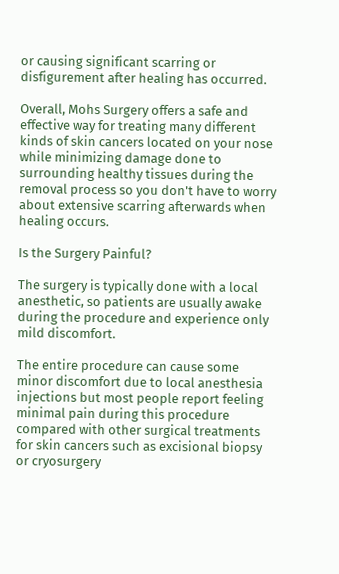or causing significant scarring or disfigurement after healing has occurred.

Overall, Mohs Surgery offers a safe and effective way for treating many different kinds of skin cancers located on your nose while minimizing damage done to surrounding healthy tissues during the removal process so you don't have to worry about extensive scarring afterwards when healing occurs.

Is the Surgery Painful?

The surgery is typically done with a local anesthetic, so patients are usually awake during the procedure and experience only mild discomfort.

The entire procedure can cause some minor discomfort due to local anesthesia injections but most people report feeling minimal pain during this procedure compared with other surgical treatments for skin cancers such as excisional biopsy or cryosurgery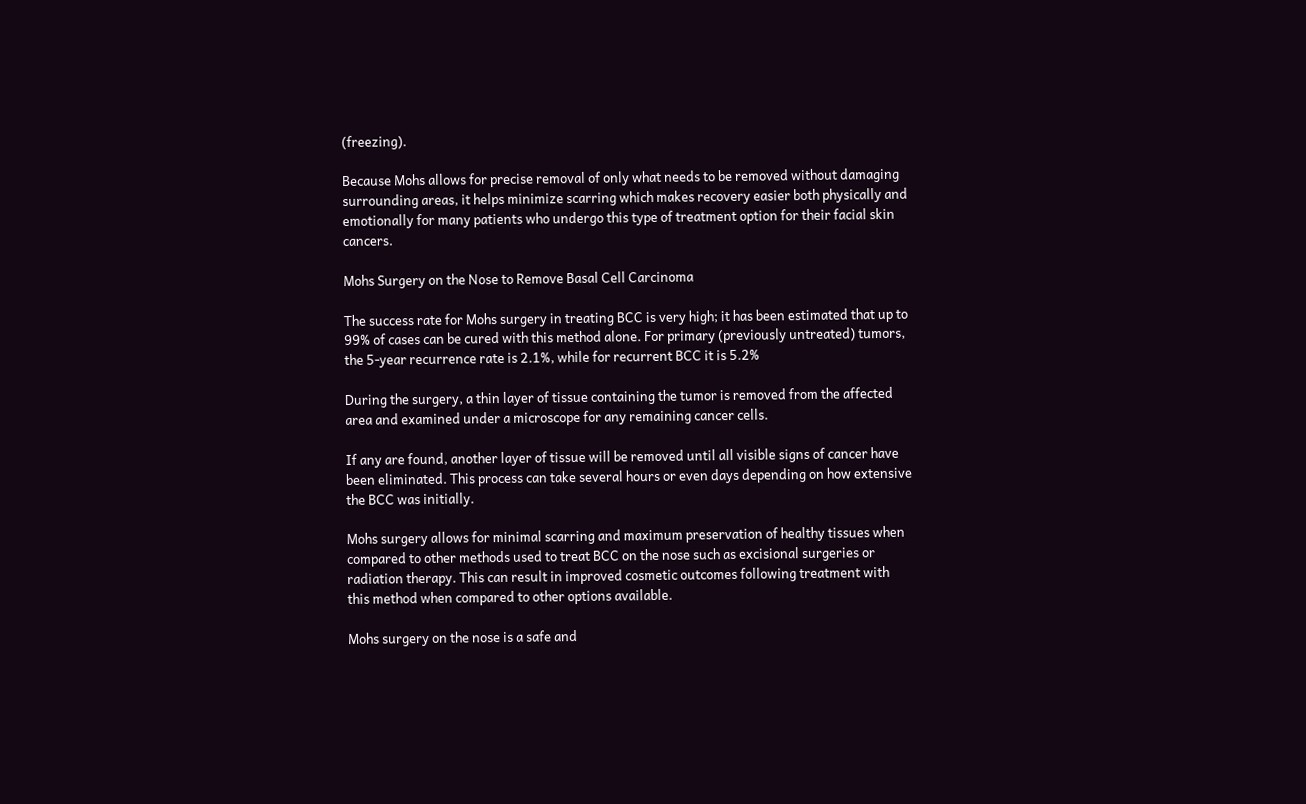(freezing).

Because Mohs allows for precise removal of only what needs to be removed without damaging surrounding areas, it helps minimize scarring which makes recovery easier both physically and emotionally for many patients who undergo this type of treatment option for their facial skin cancers.

Mohs Surgery on the Nose to Remove Basal Cell Carcinoma

The success rate for Mohs surgery in treating BCC is very high; it has been estimated that up to 99% of cases can be cured with this method alone. For primary (previously untreated) tumors, the 5-year recurrence rate is 2.1%, while for recurrent BCC it is 5.2%

During the surgery, a thin layer of tissue containing the tumor is removed from the affected area and examined under a microscope for any remaining cancer cells.

If any are found, another layer of tissue will be removed until all visible signs of cancer have been eliminated. This process can take several hours or even days depending on how extensive the BCC was initially.

Mohs surgery allows for minimal scarring and maximum preservation of healthy tissues when compared to other methods used to treat BCC on the nose such as excisional surgeries or radiation therapy. This can result in improved cosmetic outcomes following treatment with this method when compared to other options available.

Mohs surgery on the nose is a safe and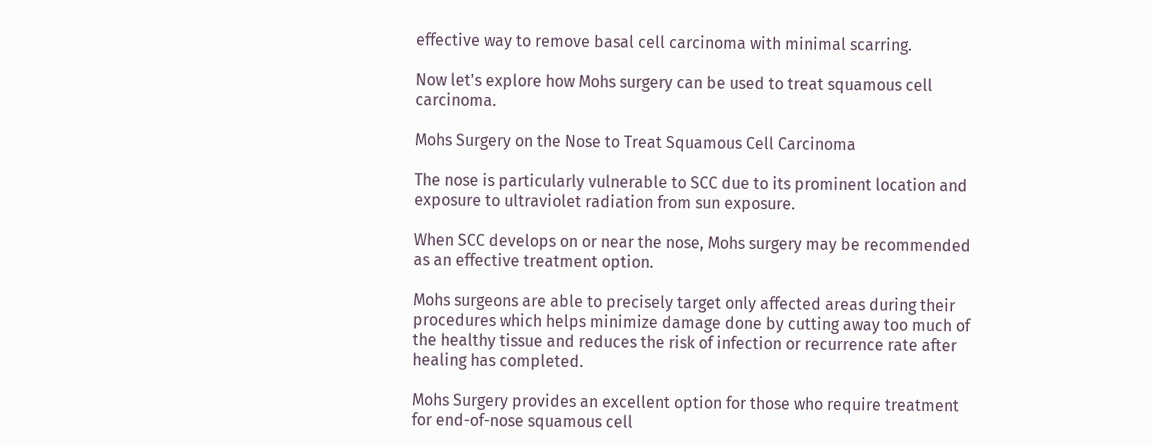effective way to remove basal cell carcinoma with minimal scarring.

Now let's explore how Mohs surgery can be used to treat squamous cell carcinoma.

Mohs Surgery on the Nose to Treat Squamous Cell Carcinoma

The nose is particularly vulnerable to SCC due to its prominent location and exposure to ultraviolet radiation from sun exposure.

When SCC develops on or near the nose, Mohs surgery may be recommended as an effective treatment option.

Mohs surgeons are able to precisely target only affected areas during their procedures which helps minimize damage done by cutting away too much of the healthy tissue and reduces the risk of infection or recurrence rate after healing has completed.

Mohs Surgery provides an excellent option for those who require treatment for end-of-nose squamous cell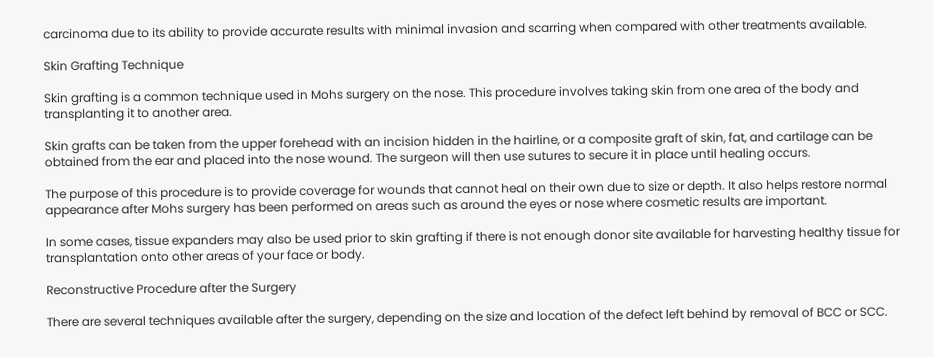carcinoma due to its ability to provide accurate results with minimal invasion and scarring when compared with other treatments available.

Skin Grafting Technique

Skin grafting is a common technique used in Mohs surgery on the nose. This procedure involves taking skin from one area of the body and transplanting it to another area.

Skin grafts can be taken from the upper forehead with an incision hidden in the hairline, or a composite graft of skin, fat, and cartilage can be obtained from the ear and placed into the nose wound. The surgeon will then use sutures to secure it in place until healing occurs.

The purpose of this procedure is to provide coverage for wounds that cannot heal on their own due to size or depth. It also helps restore normal appearance after Mohs surgery has been performed on areas such as around the eyes or nose where cosmetic results are important.

In some cases, tissue expanders may also be used prior to skin grafting if there is not enough donor site available for harvesting healthy tissue for transplantation onto other areas of your face or body.

Reconstructive Procedure after the Surgery

There are several techniques available after the surgery, depending on the size and location of the defect left behind by removal of BCC or SCC.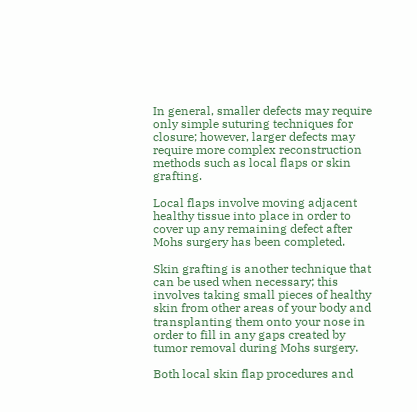In general, smaller defects may require only simple suturing techniques for closure; however, larger defects may require more complex reconstruction methods such as local flaps or skin grafting.

Local flaps involve moving adjacent healthy tissue into place in order to cover up any remaining defect after Mohs surgery has been completed.

Skin grafting is another technique that can be used when necessary; this involves taking small pieces of healthy skin from other areas of your body and transplanting them onto your nose in order to fill in any gaps created by tumor removal during Mohs surgery.

Both local skin flap procedures and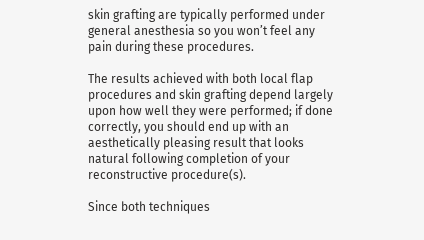skin grafting are typically performed under general anesthesia so you won’t feel any pain during these procedures.

The results achieved with both local flap procedures and skin grafting depend largely upon how well they were performed; if done correctly, you should end up with an aesthetically pleasing result that looks natural following completion of your reconstructive procedure(s).

Since both techniques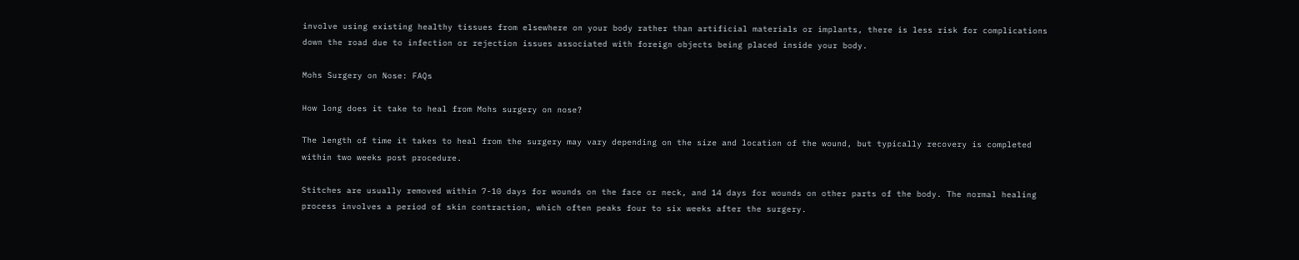involve using existing healthy tissues from elsewhere on your body rather than artificial materials or implants, there is less risk for complications down the road due to infection or rejection issues associated with foreign objects being placed inside your body.

Mohs Surgery on Nose: FAQs

How long does it take to heal from Mohs surgery on nose?

The length of time it takes to heal from the surgery may vary depending on the size and location of the wound, but typically recovery is completed within two weeks post procedure.

Stitches are usually removed within 7-10 days for wounds on the face or neck, and 14 days for wounds on other parts of the body. The normal healing process involves a period of skin contraction, which often peaks four to six weeks after the surgery.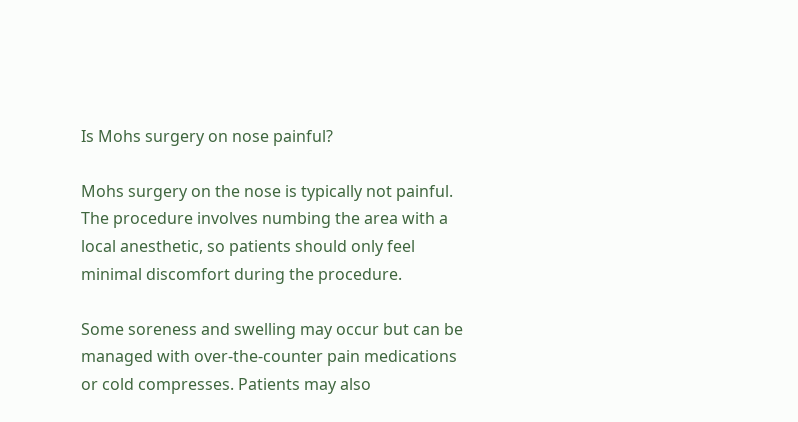Is Mohs surgery on nose painful?

Mohs surgery on the nose is typically not painful. The procedure involves numbing the area with a local anesthetic, so patients should only feel minimal discomfort during the procedure.

Some soreness and swelling may occur but can be managed with over-the-counter pain medications or cold compresses. Patients may also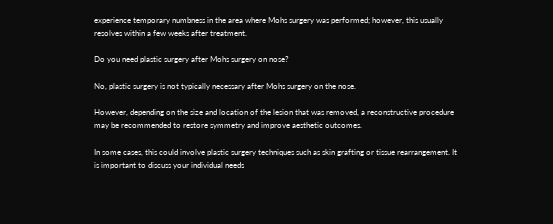experience temporary numbness in the area where Mohs surgery was performed; however, this usually resolves within a few weeks after treatment.

Do you need plastic surgery after Mohs surgery on nose?

No, plastic surgery is not typically necessary after Mohs surgery on the nose.

However, depending on the size and location of the lesion that was removed, a reconstructive procedure may be recommended to restore symmetry and improve aesthetic outcomes.

In some cases, this could involve plastic surgery techniques such as skin grafting or tissue rearrangement. It is important to discuss your individual needs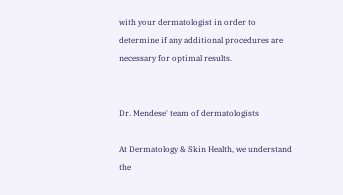with your dermatologist in order to determine if any additional procedures are necessary for optimal results.


Dr. Mendese' team of dermatologists

At Dermatology & Skin Health, we understand the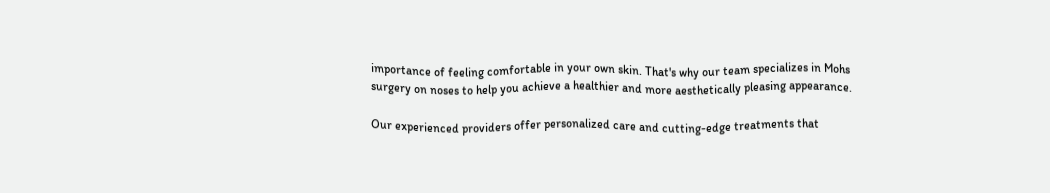importance of feeling comfortable in your own skin. That's why our team specializes in Mohs surgery on noses to help you achieve a healthier and more aesthetically pleasing appearance.

Our experienced providers offer personalized care and cutting-edge treatments that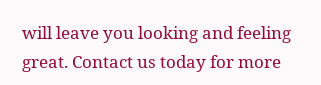will leave you looking and feeling great. Contact us today for more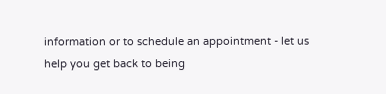information or to schedule an appointment - let us help you get back to being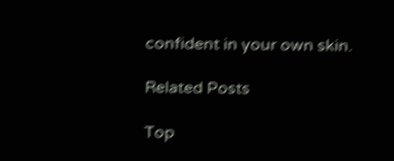confident in your own skin.

Related Posts

Top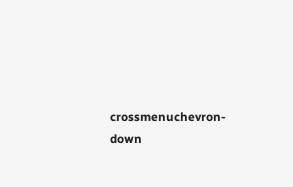crossmenuchevron-down